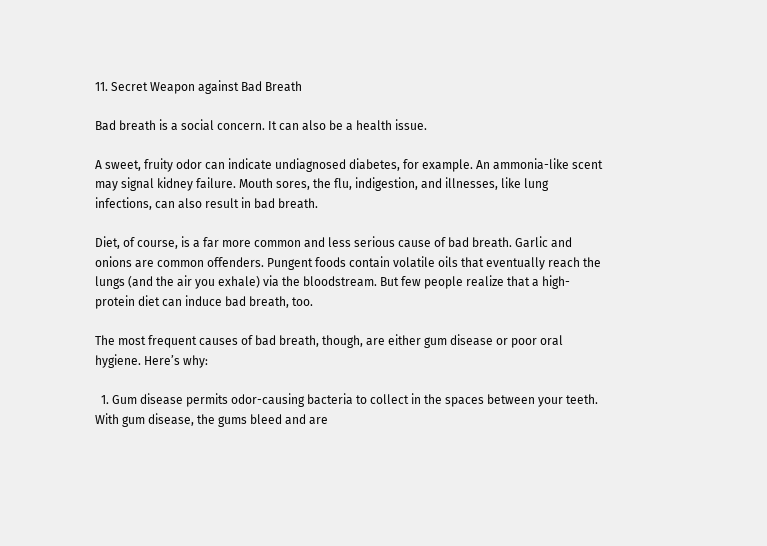11. Secret Weapon against Bad Breath

Bad breath is a social concern. It can also be a health issue.

A sweet, fruity odor can indicate undiagnosed diabetes, for example. An ammonia-like scent may signal kidney failure. Mouth sores, the flu, indigestion, and illnesses, like lung infections, can also result in bad breath.

Diet, of course, is a far more common and less serious cause of bad breath. Garlic and onions are common offenders. Pungent foods contain volatile oils that eventually reach the lungs (and the air you exhale) via the bloodstream. But few people realize that a high-protein diet can induce bad breath, too.

The most frequent causes of bad breath, though, are either gum disease or poor oral hygiene. Here’s why:

  1. Gum disease permits odor-causing bacteria to collect in the spaces between your teeth. With gum disease, the gums bleed and are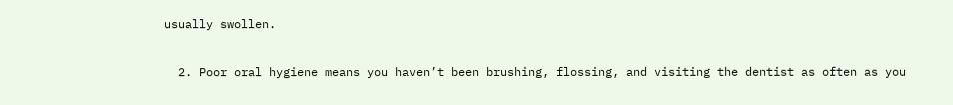usually swollen.

  2. Poor oral hygiene means you haven’t been brushing, flossing, and visiting the dentist as often as you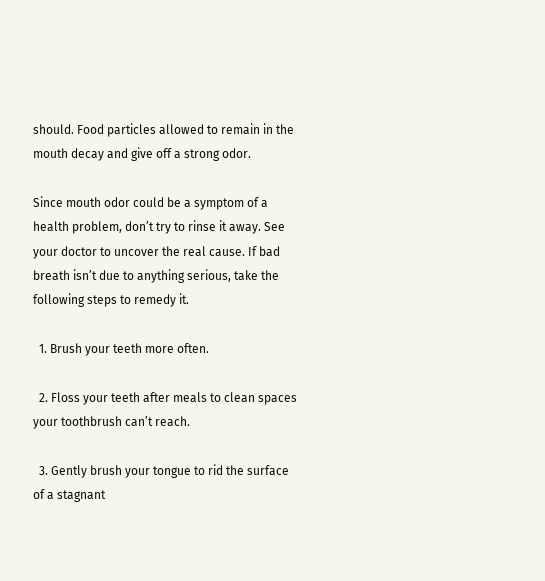should. Food particles allowed to remain in the mouth decay and give off a strong odor.

Since mouth odor could be a symptom of a health problem, don’t try to rinse it away. See your doctor to uncover the real cause. If bad breath isn’t due to anything serious, take the following steps to remedy it.

  1. Brush your teeth more often.

  2. Floss your teeth after meals to clean spaces your toothbrush can’t reach.

  3. Gently brush your tongue to rid the surface of a stagnant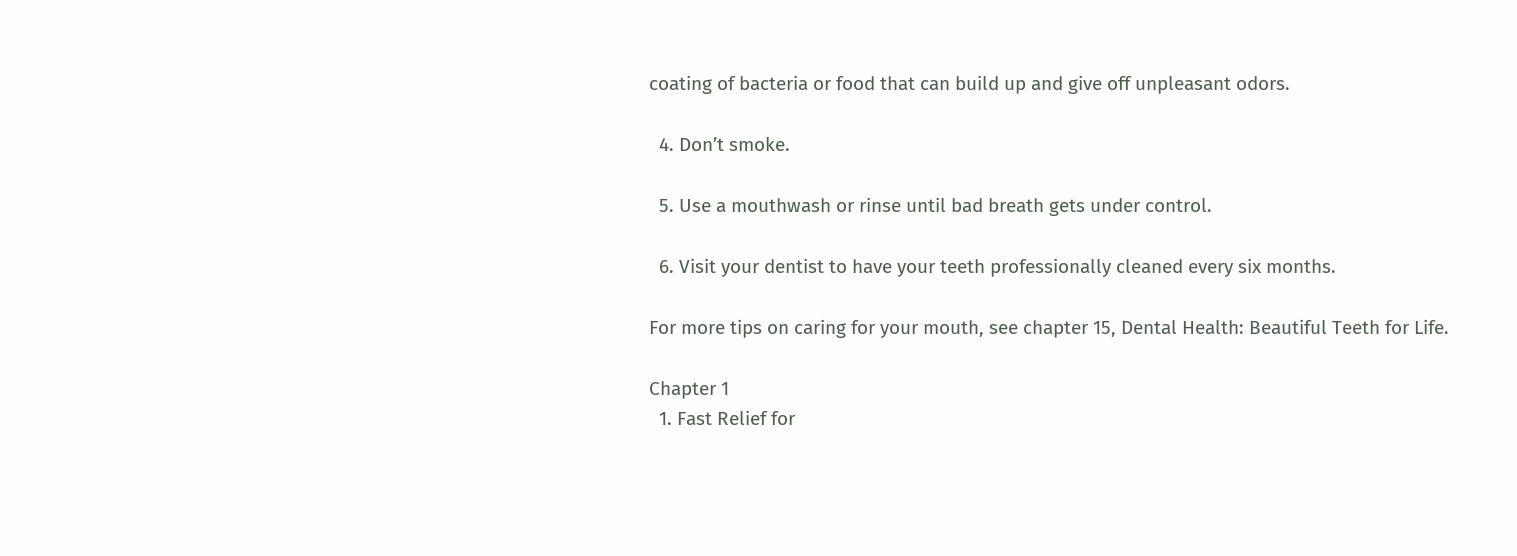coating of bacteria or food that can build up and give off unpleasant odors.

  4. Don’t smoke.

  5. Use a mouthwash or rinse until bad breath gets under control.

  6. Visit your dentist to have your teeth professionally cleaned every six months.

For more tips on caring for your mouth, see chapter 15, Dental Health: Beautiful Teeth for Life.

Chapter 1
  1. Fast Relief for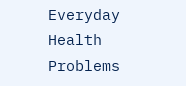Everyday Health Problems